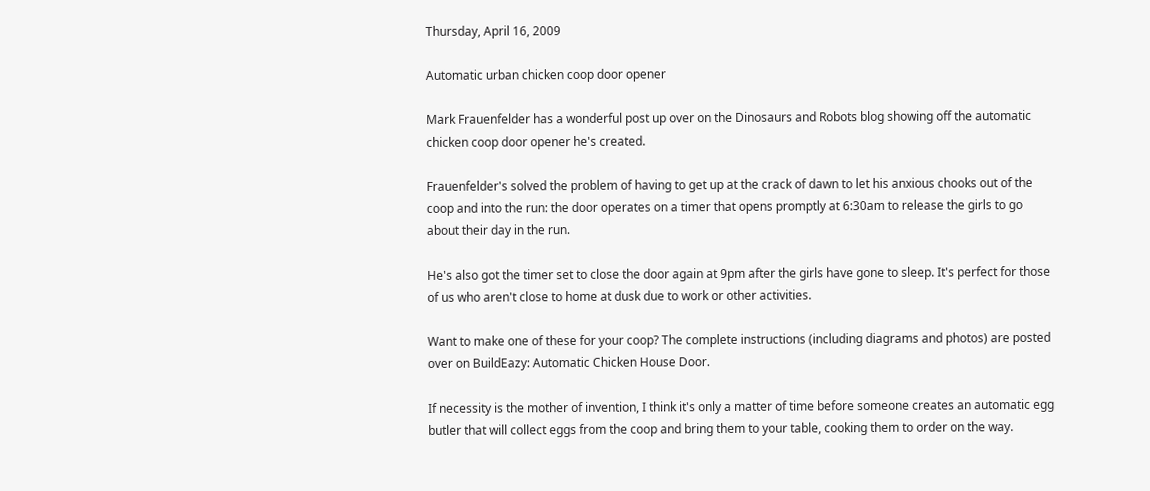Thursday, April 16, 2009

Automatic urban chicken coop door opener

Mark Frauenfelder has a wonderful post up over on the Dinosaurs and Robots blog showing off the automatic chicken coop door opener he's created.

Frauenfelder's solved the problem of having to get up at the crack of dawn to let his anxious chooks out of the coop and into the run: the door operates on a timer that opens promptly at 6:30am to release the girls to go about their day in the run.

He's also got the timer set to close the door again at 9pm after the girls have gone to sleep. It's perfect for those of us who aren't close to home at dusk due to work or other activities.

Want to make one of these for your coop? The complete instructions (including diagrams and photos) are posted over on BuildEazy: Automatic Chicken House Door.

If necessity is the mother of invention, I think it's only a matter of time before someone creates an automatic egg butler that will collect eggs from the coop and bring them to your table, cooking them to order on the way.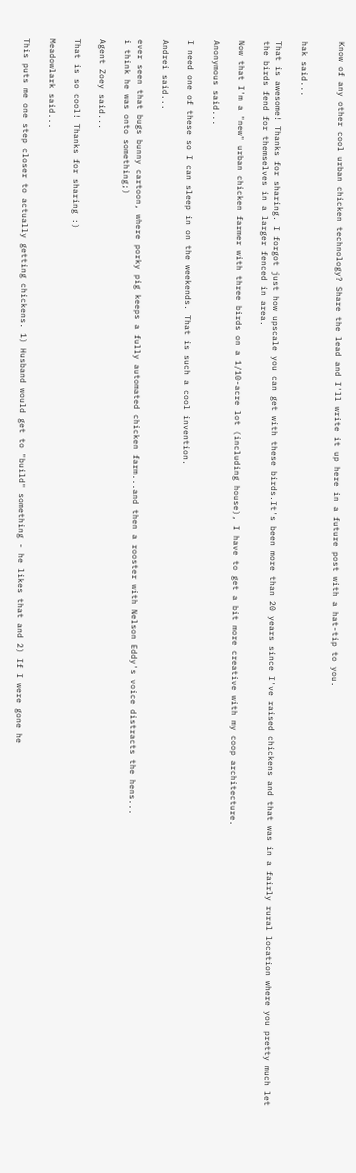Know of any other cool urban chicken technology? Share the lead and I'll write it up here in a future post with a hat-tip to you.


hak said...

That is awesome! Thanks for sharing. I forgot just how upscale you can get with these birds.It's been more than 20 years since I've raised chickens and that was in a fairly rural location where you pretty much let the birds fend for themselves in a larger fenced in area.

Now that I'm a "new" urban chicken farmer with three birds on a 1/10-acre lot (including house), I have to get a bit more creative with my coop architecture.

Anonymous said...

I need one of these so I can sleep in on the weekends. That is such a cool invention.

Andrei said...

ever seen that bugs bunny cartoon, where porky pig keeps a fully automated chicken farm...and then a rooster with Nelson Eddy's voice distracts the hens...
i think he was onto something;)

Agent Zoey said...

That is so cool! Thanks for sharing :)

Meadowlark said...

This puts me one step closer to actually getting chickens. 1) Husband would get to "build" something - he likes that and 2) If I were gone he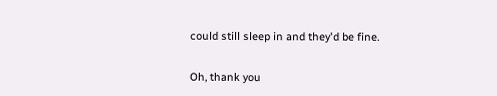could still sleep in and they'd be fine.

Oh, thank you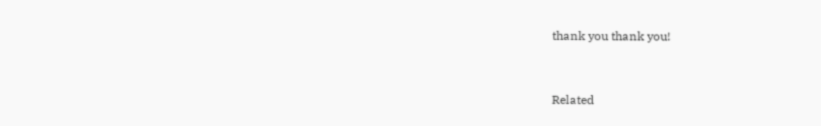thank you thank you!


Related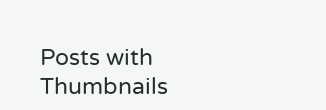Posts with Thumbnails